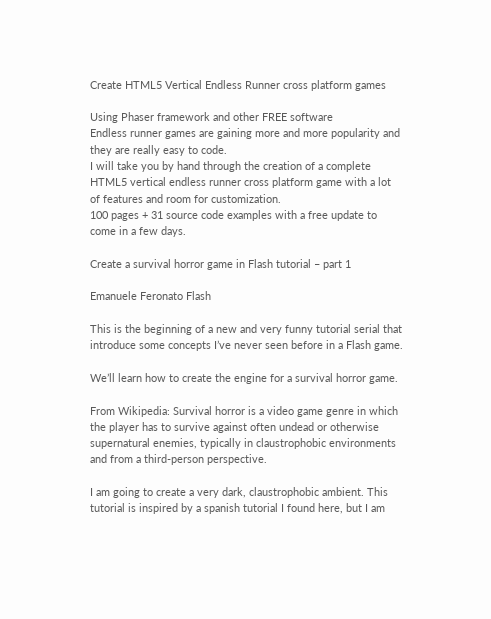Create HTML5 Vertical Endless Runner cross platform games

Using Phaser framework and other FREE software
Endless runner games are gaining more and more popularity and they are really easy to code.
I will take you by hand through the creation of a complete HTML5 vertical endless runner cross platform game with a lot of features and room for customization.
100 pages + 31 source code examples with a free update to come in a few days.

Create a survival horror game in Flash tutorial – part 1

Emanuele Feronato Flash

This is the beginning of a new and very funny tutorial serial that introduce some concepts I’ve never seen before in a Flash game.

We’ll learn how to create the engine for a survival horror game.

From Wikipedia: Survival horror is a video game genre in which the player has to survive against often undead or otherwise supernatural enemies, typically in claustrophobic environments and from a third-person perspective.

I am going to create a very dark, claustrophobic ambient. This tutorial is inspired by a spanish tutorial I found here, but I am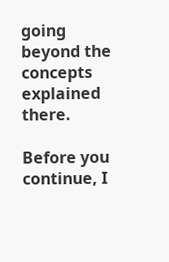going beyond the concepts explained there.

Before you continue, I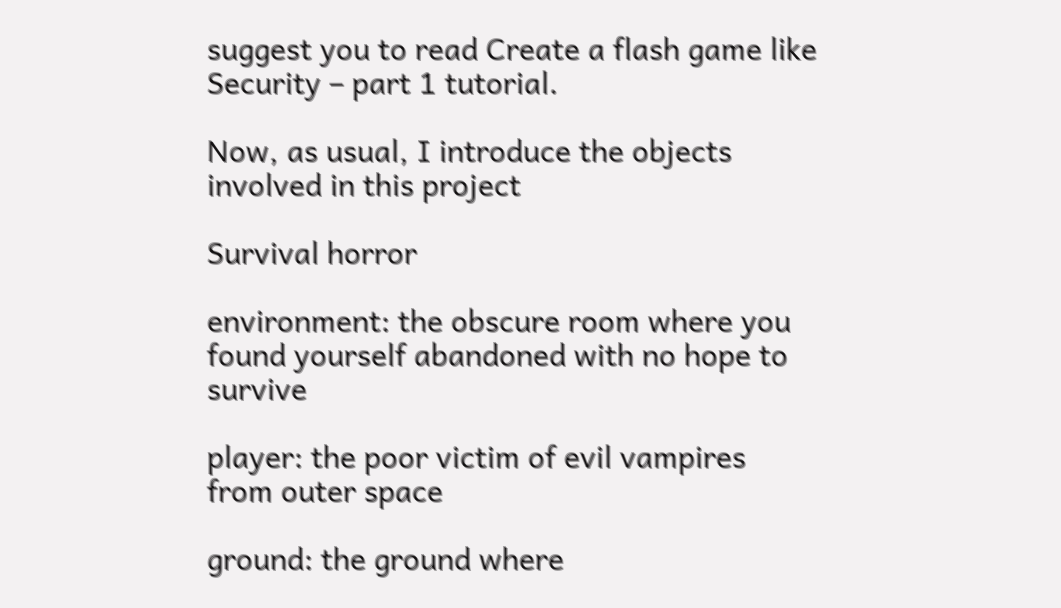suggest you to read Create a flash game like Security – part 1 tutorial.

Now, as usual, I introduce the objects involved in this project

Survival horror

environment: the obscure room where you found yourself abandoned with no hope to survive

player: the poor victim of evil vampires from outer space

ground: the ground where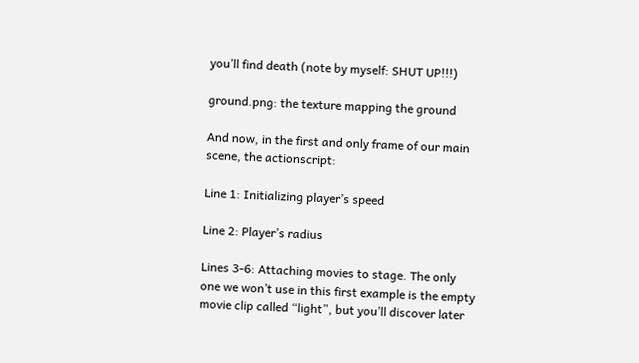you’ll find death (note by myself: SHUT UP!!!)

ground.png: the texture mapping the ground

And now, in the first and only frame of our main scene, the actionscript:

Line 1: Initializing player’s speed

Line 2: Player’s radius

Lines 3-6: Attaching movies to stage. The only one we won’t use in this first example is the empty movie clip called “light”, but you’ll discover later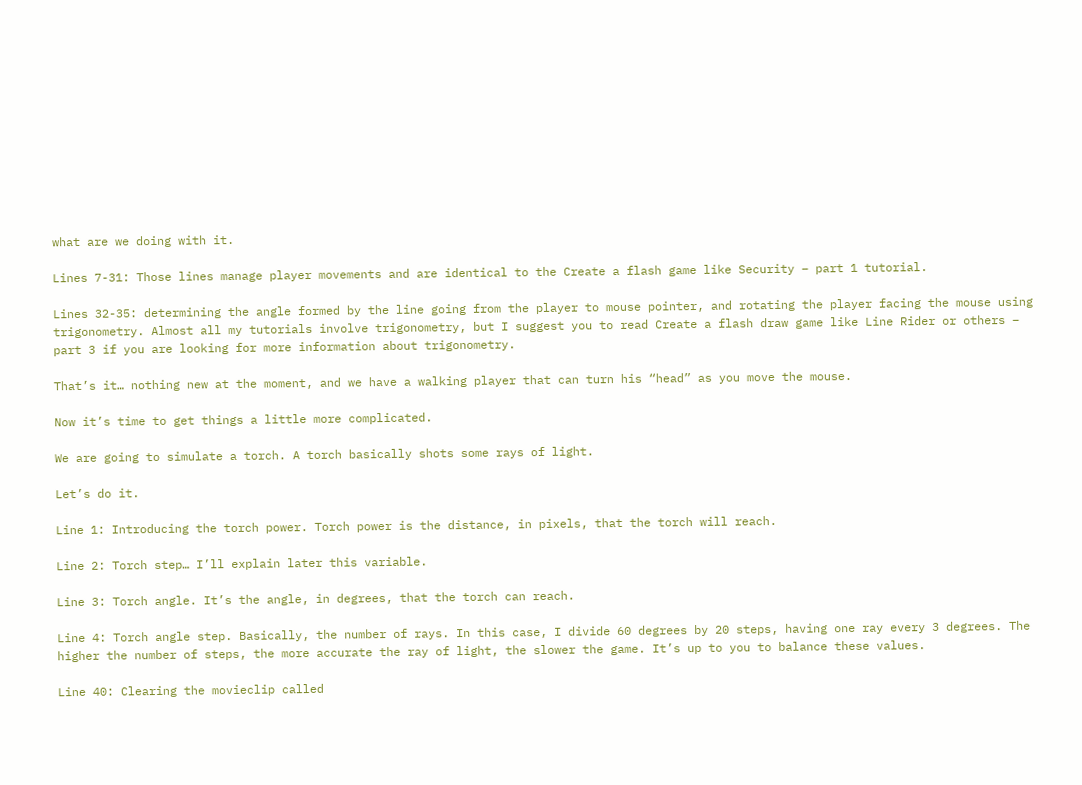what are we doing with it.

Lines 7-31: Those lines manage player movements and are identical to the Create a flash game like Security – part 1 tutorial.

Lines 32-35: determining the angle formed by the line going from the player to mouse pointer, and rotating the player facing the mouse using trigonometry. Almost all my tutorials involve trigonometry, but I suggest you to read Create a flash draw game like Line Rider or others – part 3 if you are looking for more information about trigonometry.

That’s it… nothing new at the moment, and we have a walking player that can turn his “head” as you move the mouse.

Now it’s time to get things a little more complicated.

We are going to simulate a torch. A torch basically shots some rays of light.

Let’s do it.

Line 1: Introducing the torch power. Torch power is the distance, in pixels, that the torch will reach.

Line 2: Torch step… I’ll explain later this variable.

Line 3: Torch angle. It’s the angle, in degrees, that the torch can reach.

Line 4: Torch angle step. Basically, the number of rays. In this case, I divide 60 degrees by 20 steps, having one ray every 3 degrees. The higher the number of steps, the more accurate the ray of light, the slower the game. It’s up to you to balance these values.

Line 40: Clearing the movieclip called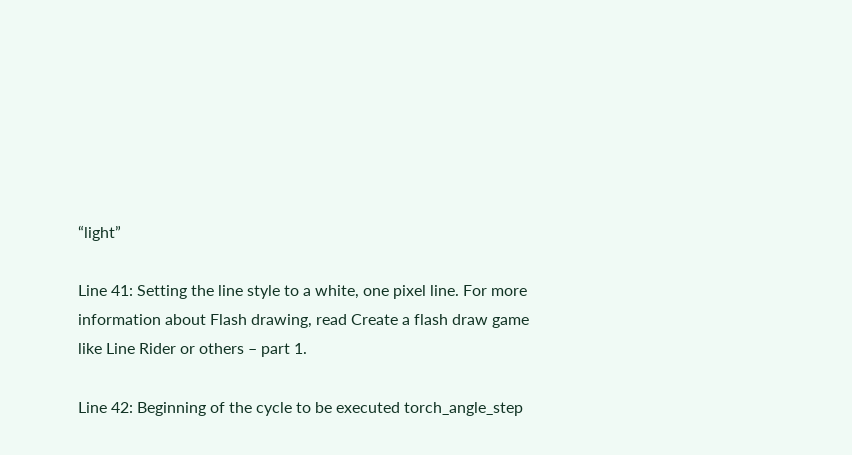“light”

Line 41: Setting the line style to a white, one pixel line. For more information about Flash drawing, read Create a flash draw game like Line Rider or others – part 1.

Line 42: Beginning of the cycle to be executed torch_angle_step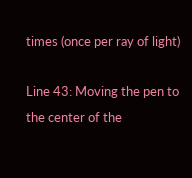times (once per ray of light)

Line 43: Moving the pen to the center of the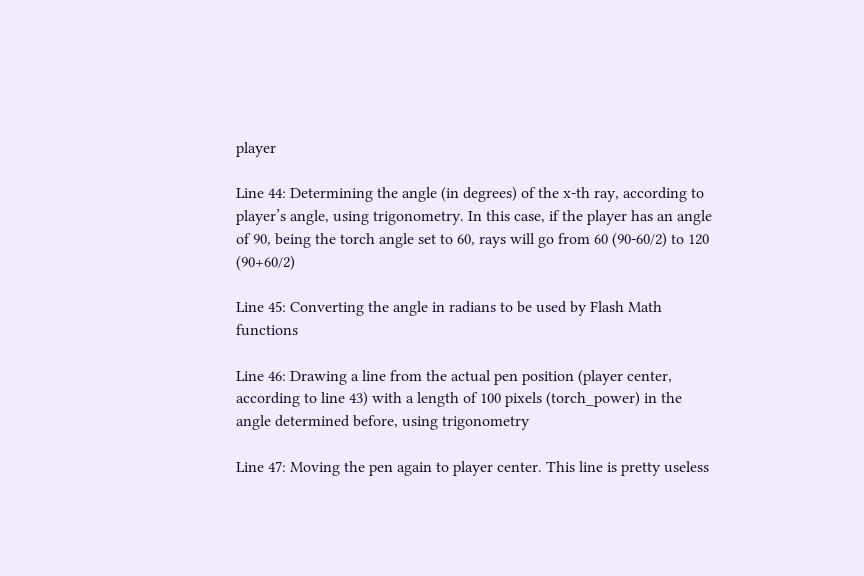player

Line 44: Determining the angle (in degrees) of the x-th ray, according to player’s angle, using trigonometry. In this case, if the player has an angle of 90, being the torch angle set to 60, rays will go from 60 (90-60/2) to 120 (90+60/2)

Line 45: Converting the angle in radians to be used by Flash Math functions

Line 46: Drawing a line from the actual pen position (player center, according to line 43) with a length of 100 pixels (torch_power) in the angle determined before, using trigonometry

Line 47: Moving the pen again to player center. This line is pretty useless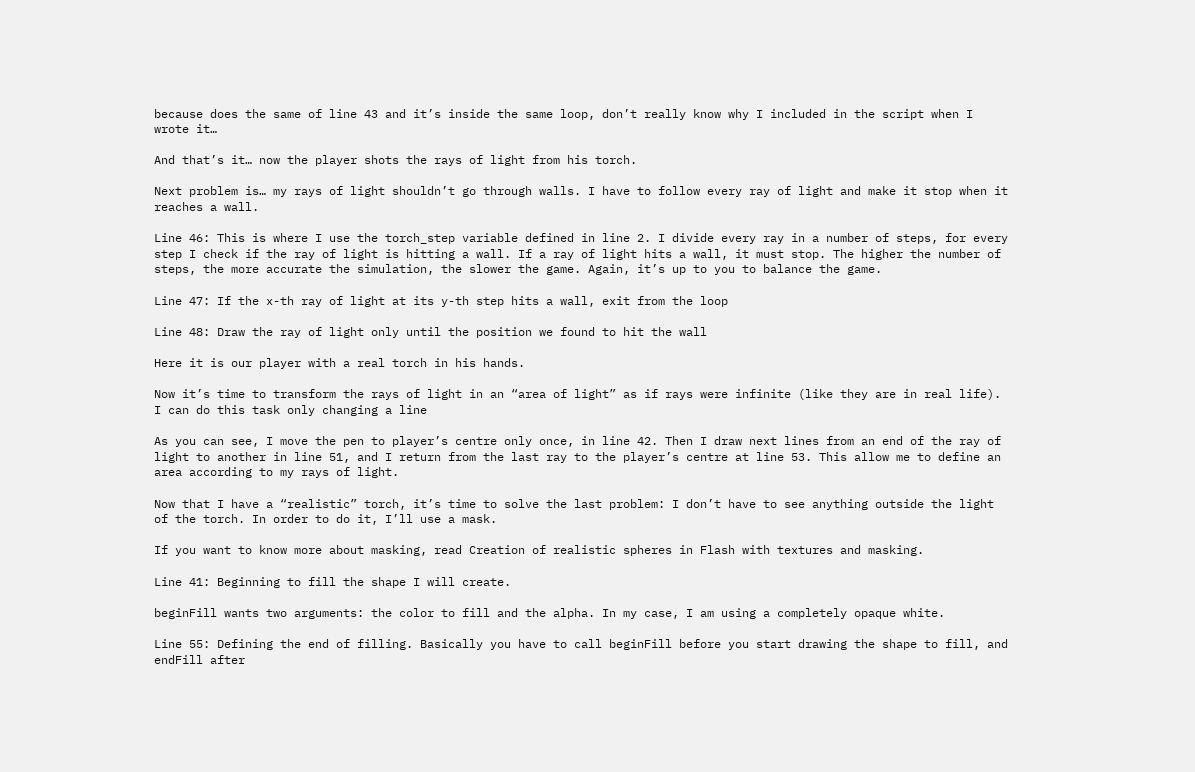because does the same of line 43 and it’s inside the same loop, don’t really know why I included in the script when I wrote it…

And that’s it… now the player shots the rays of light from his torch.

Next problem is… my rays of light shouldn’t go through walls. I have to follow every ray of light and make it stop when it reaches a wall.

Line 46: This is where I use the torch_step variable defined in line 2. I divide every ray in a number of steps, for every step I check if the ray of light is hitting a wall. If a ray of light hits a wall, it must stop. The higher the number of steps, the more accurate the simulation, the slower the game. Again, it’s up to you to balance the game.

Line 47: If the x-th ray of light at its y-th step hits a wall, exit from the loop

Line 48: Draw the ray of light only until the position we found to hit the wall

Here it is our player with a real torch in his hands.

Now it’s time to transform the rays of light in an “area of light” as if rays were infinite (like they are in real life). I can do this task only changing a line

As you can see, I move the pen to player’s centre only once, in line 42. Then I draw next lines from an end of the ray of light to another in line 51, and I return from the last ray to the player’s centre at line 53. This allow me to define an area according to my rays of light.

Now that I have a “realistic” torch, it’s time to solve the last problem: I don’t have to see anything outside the light of the torch. In order to do it, I’ll use a mask.

If you want to know more about masking, read Creation of realistic spheres in Flash with textures and masking.

Line 41: Beginning to fill the shape I will create.

beginFill wants two arguments: the color to fill and the alpha. In my case, I am using a completely opaque white.

Line 55: Defining the end of filling. Basically you have to call beginFill before you start drawing the shape to fill, and endFill after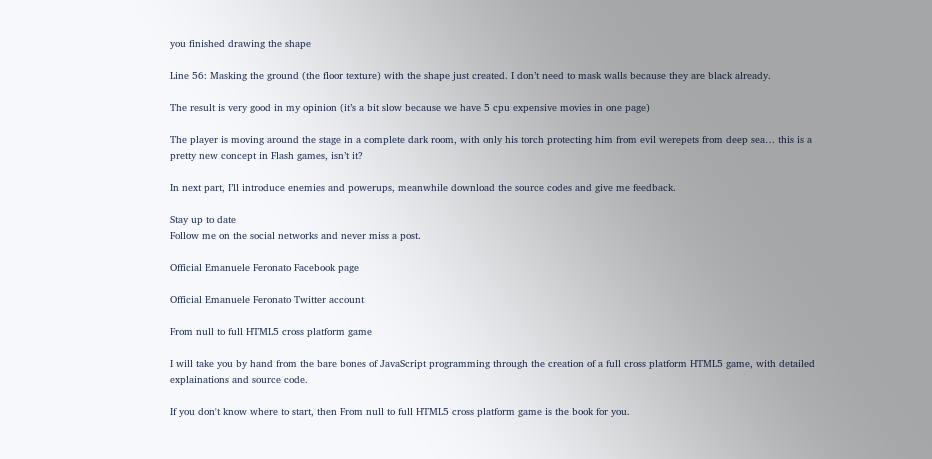you finished drawing the shape

Line 56: Masking the ground (the floor texture) with the shape just created. I don’t need to mask walls because they are black already.

The result is very good in my opinion (it’s a bit slow because we have 5 cpu expensive movies in one page)

The player is moving around the stage in a complete dark room, with only his torch protecting him from evil werepets from deep sea… this is a pretty new concept in Flash games, isn’t it?

In next part, I’ll introduce enemies and powerups, meanwhile download the source codes and give me feedback.

Stay up to date
Follow me on the social networks and never miss a post.

Official Emanuele Feronato Facebook page

Official Emanuele Feronato Twitter account

From null to full HTML5 cross platform game

I will take you by hand from the bare bones of JavaScript programming through the creation of a full cross platform HTML5 game, with detailed explainations and source code.

If you don't know where to start, then From null to full HTML5 cross platform game is the book for you.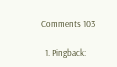Comments 103

  1. Pingback: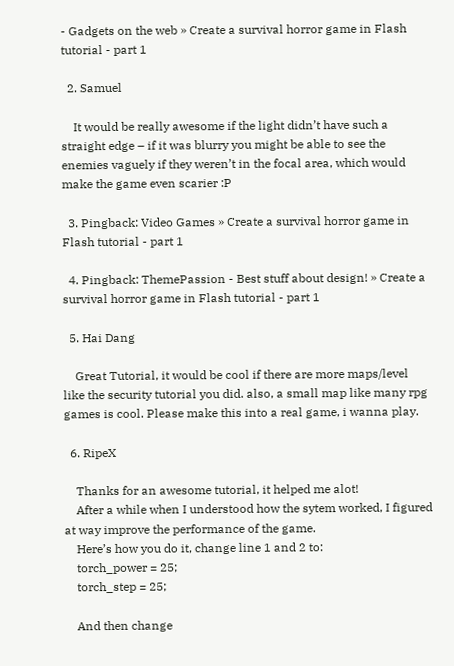- Gadgets on the web » Create a survival horror game in Flash tutorial - part 1

  2. Samuel

    It would be really awesome if the light didn’t have such a straight edge – if it was blurry you might be able to see the enemies vaguely if they weren’t in the focal area, which would make the game even scarier :P

  3. Pingback: Video Games » Create a survival horror game in Flash tutorial - part 1

  4. Pingback: ThemePassion - Best stuff about design! » Create a survival horror game in Flash tutorial - part 1

  5. Hai Dang

    Great Tutorial, it would be cool if there are more maps/level like the security tutorial you did. also, a small map like many rpg games is cool. Please make this into a real game, i wanna play.

  6. RipeX

    Thanks for an awesome tutorial, it helped me alot!
    After a while when I understood how the sytem worked, I figured at way improve the performance of the game.
    Here’s how you do it, change line 1 and 2 to:
    torch_power = 25;
    torch_step = 25;

    And then change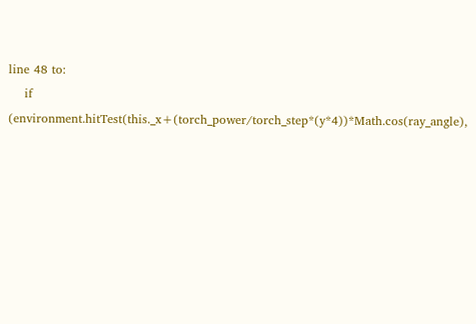line 48 to:
    if (environment.hitTest(this._x+(torch_power/torch_step*(y*4))*Math.cos(ray_angle),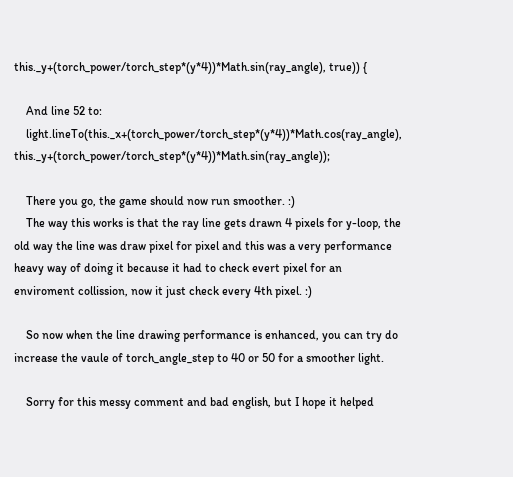this._y+(torch_power/torch_step*(y*4))*Math.sin(ray_angle), true)) {

    And line 52 to:
    light.lineTo(this._x+(torch_power/torch_step*(y*4))*Math.cos(ray_angle), this._y+(torch_power/torch_step*(y*4))*Math.sin(ray_angle));

    There you go, the game should now run smoother. :)
    The way this works is that the ray line gets drawn 4 pixels for y-loop, the old way the line was draw pixel for pixel and this was a very performance heavy way of doing it because it had to check evert pixel for an enviroment collission, now it just check every 4th pixel. :)

    So now when the line drawing performance is enhanced, you can try do increase the vaule of torch_angle_step to 40 or 50 for a smoother light.

    Sorry for this messy comment and bad english, but I hope it helped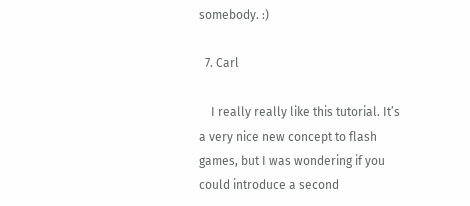somebody. :)

  7. Carl

    I really really like this tutorial. It’s a very nice new concept to flash games, but I was wondering if you could introduce a second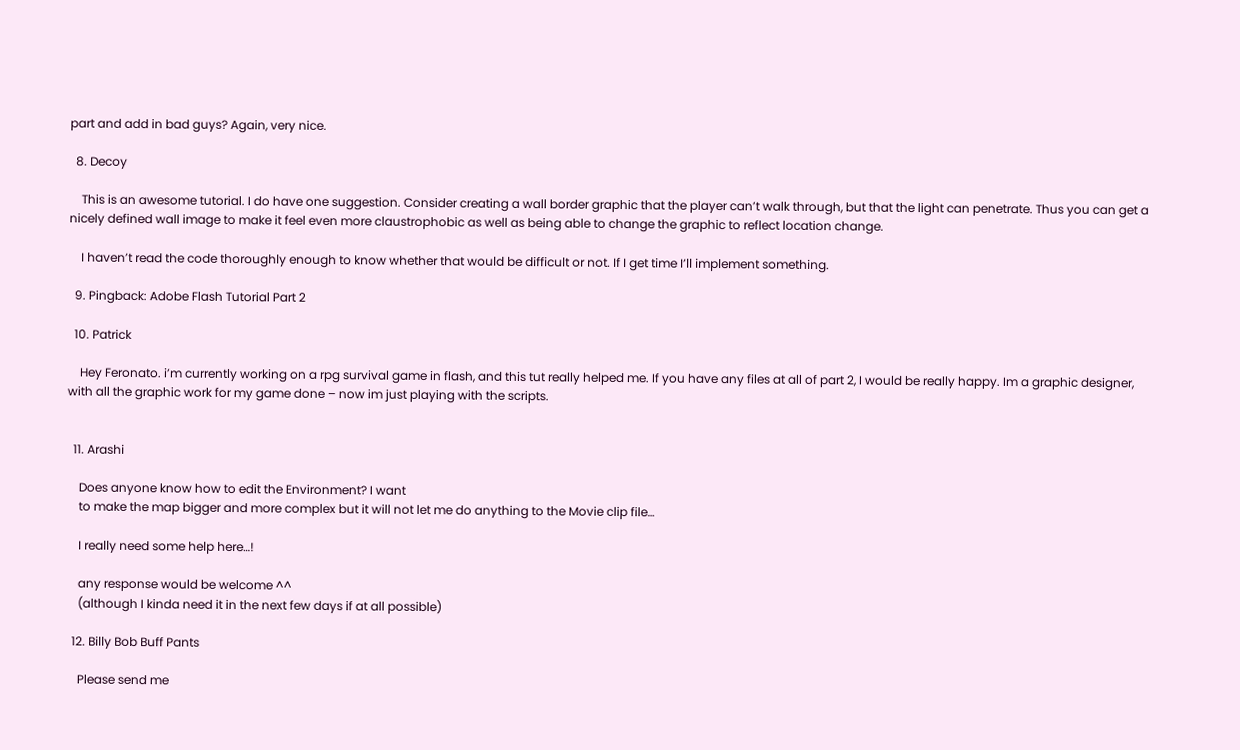part and add in bad guys? Again, very nice.

  8. Decoy

    This is an awesome tutorial. I do have one suggestion. Consider creating a wall border graphic that the player can’t walk through, but that the light can penetrate. Thus you can get a nicely defined wall image to make it feel even more claustrophobic as well as being able to change the graphic to reflect location change.

    I haven’t read the code thoroughly enough to know whether that would be difficult or not. If I get time I’ll implement something.

  9. Pingback: Adobe Flash Tutorial Part 2

  10. Patrick

    Hey Feronato. i’m currently working on a rpg survival game in flash, and this tut really helped me. If you have any files at all of part 2, I would be really happy. Im a graphic designer, with all the graphic work for my game done – now im just playing with the scripts.


  11. Arashi

    Does anyone know how to edit the Environment? I want
    to make the map bigger and more complex but it will not let me do anything to the Movie clip file…

    I really need some help here…!

    any response would be welcome ^^
    (although I kinda need it in the next few days if at all possible)

  12. Billy Bob Buff Pants

    Please send me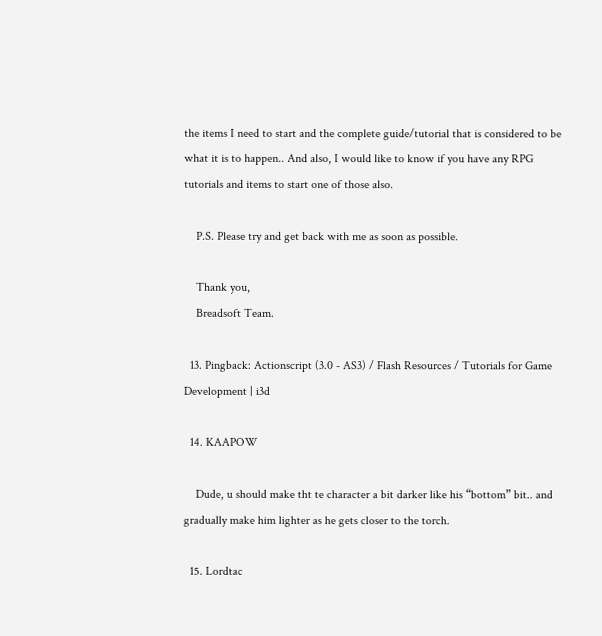the items I need to start and the complete guide/tutorial that is considered to be what it is to happen.. And also, I would like to know if you have any RPG tutorials and items to start one of those also.

    P.S. Please try and get back with me as soon as possible.

    Thank you,
    Breadsoft Team.

  13. Pingback: Actionscript (3.0 - AS3) / Flash Resources / Tutorials for Game Development | i3d

  14. KAAPOW

    Dude, u should make tht te character a bit darker like his “bottom” bit.. and gradually make him lighter as he gets closer to the torch.

  15. Lordtac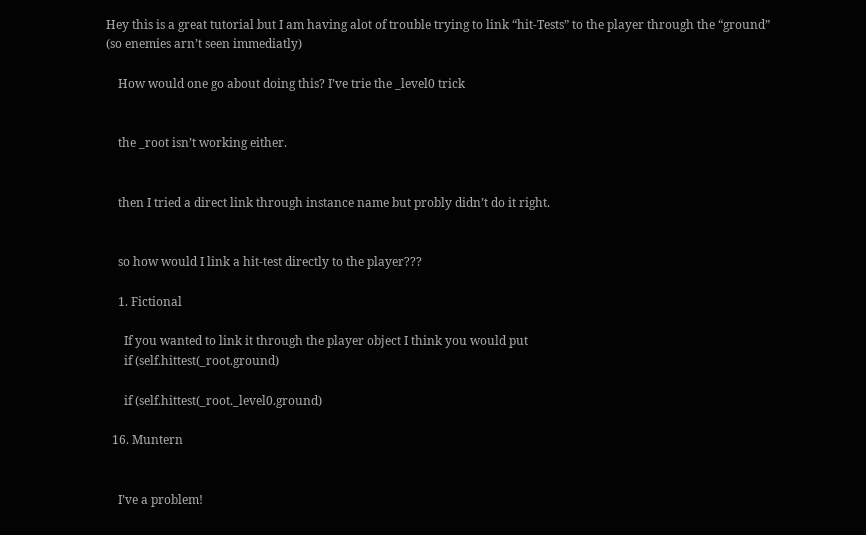Hey this is a great tutorial but I am having alot of trouble trying to link “hit-Tests” to the player through the “ground” (so enemies arn’t seen immediatly)

    How would one go about doing this? I’ve trie the _level0 trick


    the _root isn’t working either.


    then I tried a direct link through instance name but probly didn’t do it right.


    so how would I link a hit-test directly to the player???

    1. Fictional

      If you wanted to link it through the player object I think you would put
      if (self.hittest(_root.ground)

      if (self.hittest(_root._level0.ground)

  16. Muntern


    I’ve a problem!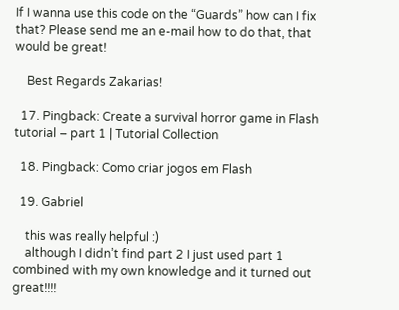If I wanna use this code on the “Guards” how can I fix that? Please send me an e-mail how to do that, that would be great!

    Best Regards Zakarias!

  17. Pingback: Create a survival horror game in Flash tutorial – part 1 | Tutorial Collection

  18. Pingback: Como criar jogos em Flash

  19. Gabriel

    this was really helpful :)
    although I didn’t find part 2 I just used part 1 combined with my own knowledge and it turned out great!!!!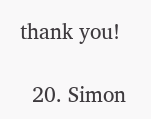thank you!

  20. Simon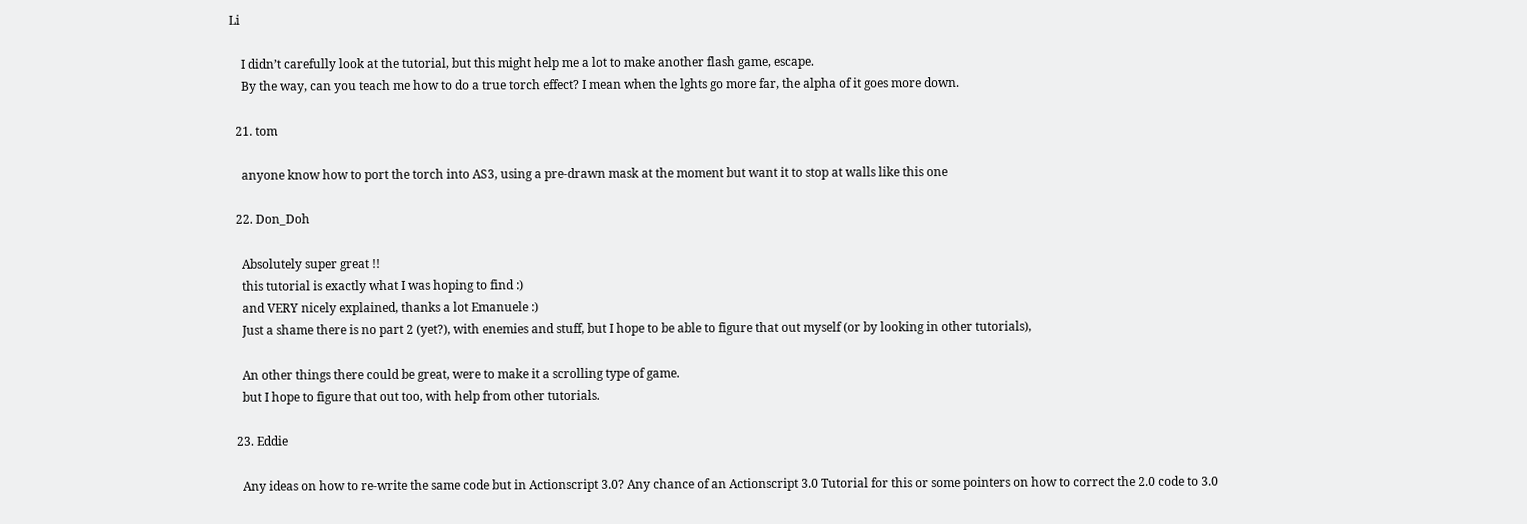Li

    I didn’t carefully look at the tutorial, but this might help me a lot to make another flash game, escape.
    By the way, can you teach me how to do a true torch effect? I mean when the lghts go more far, the alpha of it goes more down.

  21. tom

    anyone know how to port the torch into AS3, using a pre-drawn mask at the moment but want it to stop at walls like this one

  22. Don_Doh

    Absolutely super great !!
    this tutorial is exactly what I was hoping to find :)
    and VERY nicely explained, thanks a lot Emanuele :)
    Just a shame there is no part 2 (yet?), with enemies and stuff, but I hope to be able to figure that out myself (or by looking in other tutorials),

    An other things there could be great, were to make it a scrolling type of game.
    but I hope to figure that out too, with help from other tutorials.

  23. Eddie

    Any ideas on how to re-write the same code but in Actionscript 3.0? Any chance of an Actionscript 3.0 Tutorial for this or some pointers on how to correct the 2.0 code to 3.0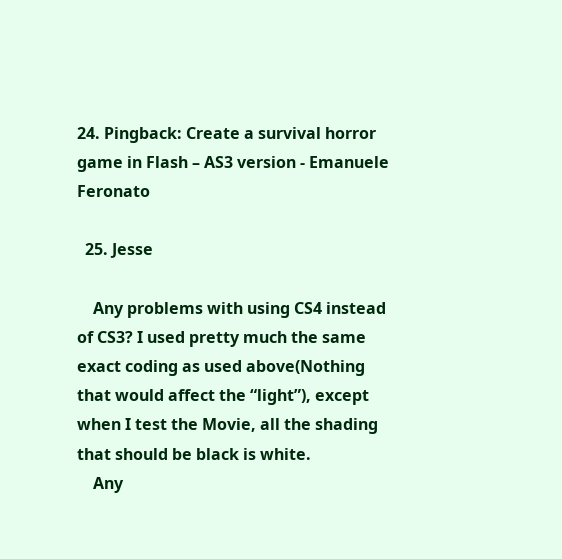24. Pingback: Create a survival horror game in Flash – AS3 version - Emanuele Feronato

  25. Jesse

    Any problems with using CS4 instead of CS3? I used pretty much the same exact coding as used above(Nothing that would affect the “light”), except when I test the Movie, all the shading that should be black is white.
    Any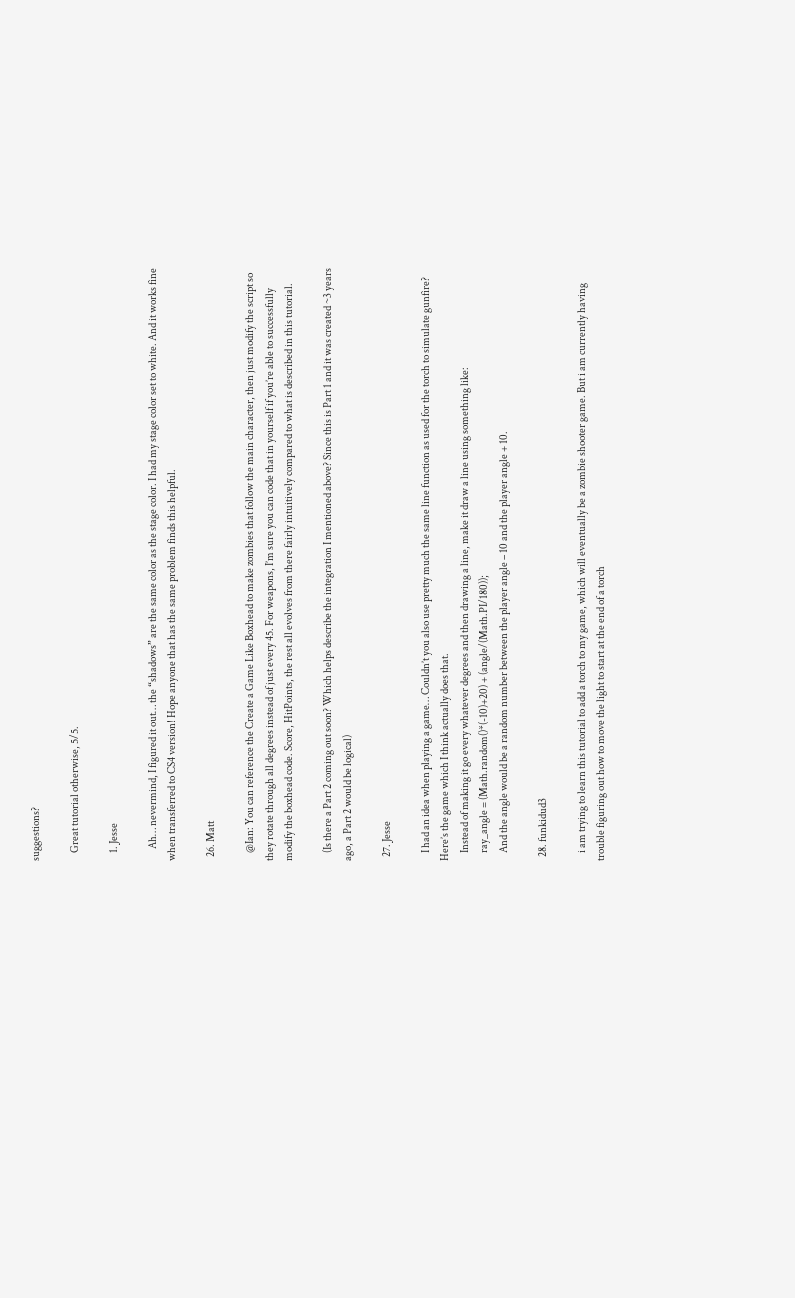suggestions?

    Great tutorial otherwise, 5/5.

    1. Jesse

      Ah… nevermind, I figured it out… the “shadows” are the same color as the stage color. I had my stage color set to white. And it works fine when transferred to CS4 version! Hope anyone that has the same problem finds this helpful.

  26. Matt

    @Ian: You can reference the Create a Game Like Boxhead to make zombies that follow the main character, then just modify the script so they rotate through all degrees instead of just every 45. For weapons, I’m sure you can code that in yourself if you’re able to successfully modify the boxhead code. Score, HitPoints, the rest all evolves from there fairly intuitively compared to what is described in this tutorial.

    (Is there a Part 2 coming out soon? Which helps describe the integration I mentioned above? Since this is Part 1 and it was created ~3 years ago, a Part 2 would be logical)

  27. Jesse

    I had an idea when playing a game… Couldn’t you also use pretty much the same line function as used for the torch to simulate gunfire? Here’s the game which I think actually does that.
    Instead of making it go every whatever degrees and then drawing a line, make it draw a line using something like:
    ray_angle = (Math.random()*(-10)+20) + (angle/(Math.PI/180));
    And the angle would be a random number between the player angle – 10 and the player angle + 10.

  28. funkidud3

    i am trying to learn this tutorial to add a torch to my game, which will eventually be a zombie shooter game. But i am currently having trouble figuring out how to move the light to start at the end of a torch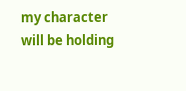my character will be holding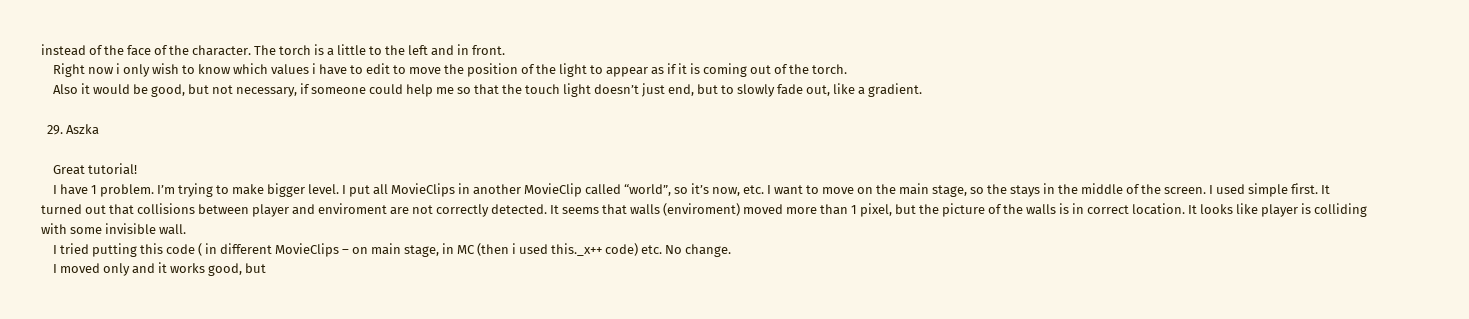instead of the face of the character. The torch is a little to the left and in front.
    Right now i only wish to know which values i have to edit to move the position of the light to appear as if it is coming out of the torch.
    Also it would be good, but not necessary, if someone could help me so that the touch light doesn’t just end, but to slowly fade out, like a gradient.

  29. Aszka

    Great tutorial!
    I have 1 problem. I’m trying to make bigger level. I put all MovieClips in another MovieClip called “world”, so it’s now, etc. I want to move on the main stage, so the stays in the middle of the screen. I used simple first. It turned out that collisions between player and enviroment are not correctly detected. It seems that walls (enviroment) moved more than 1 pixel, but the picture of the walls is in correct location. It looks like player is colliding with some invisible wall.
    I tried putting this code ( in different MovieClips – on main stage, in MC (then i used this._x++ code) etc. No change.
    I moved only and it works good, but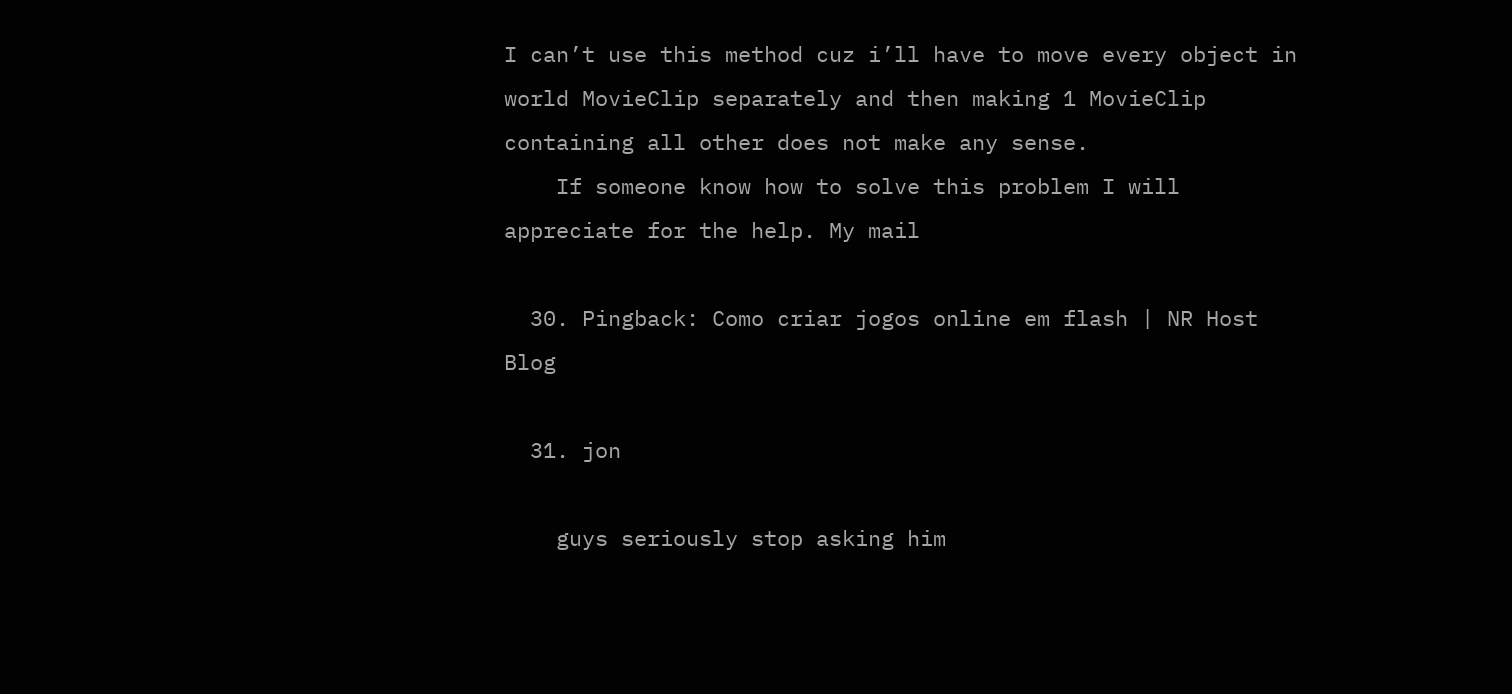I can’t use this method cuz i’ll have to move every object in world MovieClip separately and then making 1 MovieClip containing all other does not make any sense.
    If someone know how to solve this problem I will appreciate for the help. My mail

  30. Pingback: Como criar jogos online em flash | NR Host Blog

  31. jon

    guys seriously stop asking him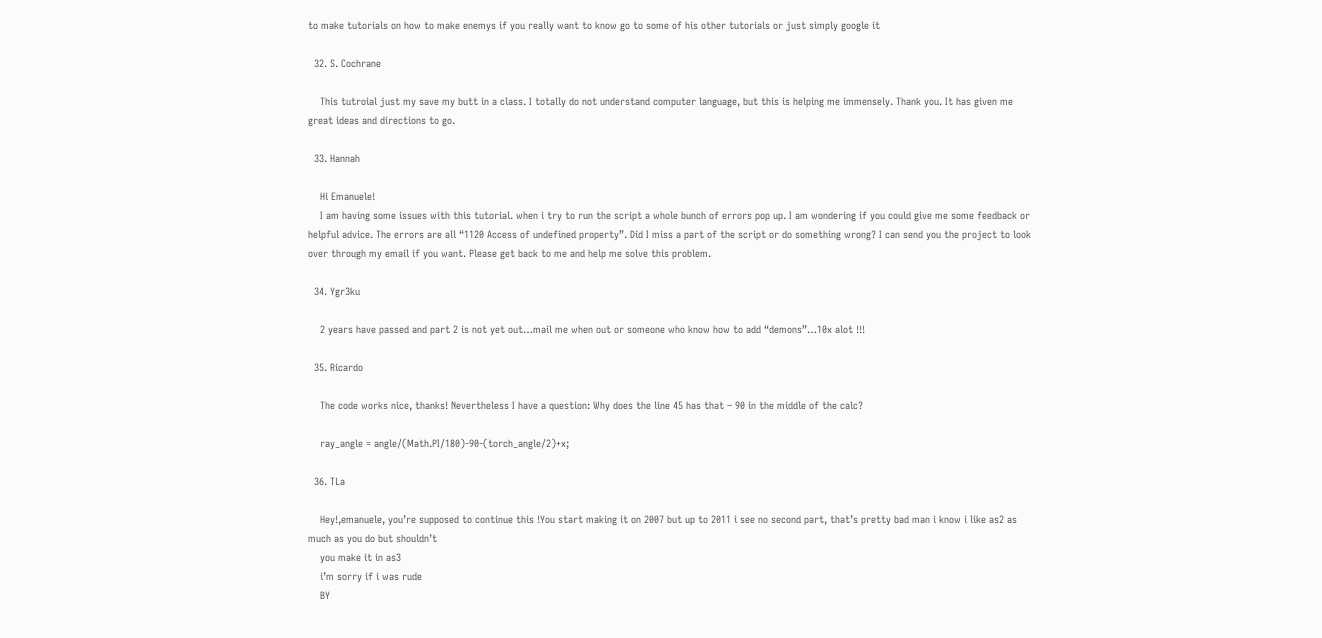to make tutorials on how to make enemys if you really want to know go to some of his other tutorials or just simply google it

  32. S. Cochrane

    This tutroial just my save my butt in a class. I totally do not understand computer language, but this is helping me immensely. Thank you. It has given me great ideas and directions to go.

  33. Hannah

    Hi Emanuele!
    I am having some issues with this tutorial. when i try to run the script a whole bunch of errors pop up. I am wondering if you could give me some feedback or helpful advice. The errors are all “1120 Access of undefined property”. Did I miss a part of the script or do something wrong? I can send you the project to look over through my email if you want. Please get back to me and help me solve this problem.

  34. Ygr3ku

    2 years have passed and part 2 is not yet out…mail me when out or someone who know how to add “demons”…10x alot !!!

  35. Ricardo

    The code works nice, thanks! Nevertheless I have a question: Why does the line 45 has that – 90 in the middle of the calc?

    ray_angle = angle/(Math.PI/180)-90-(torch_angle/2)+x;

  36. TLa

    Hey!,emanuele, you’re supposed to continue this !You start making it on 2007 but up to 2011 i see no second part, that’s pretty bad man i know i like as2 as much as you do but shouldn’t
    you make it in as3
    i’m sorry if i was rude
    BY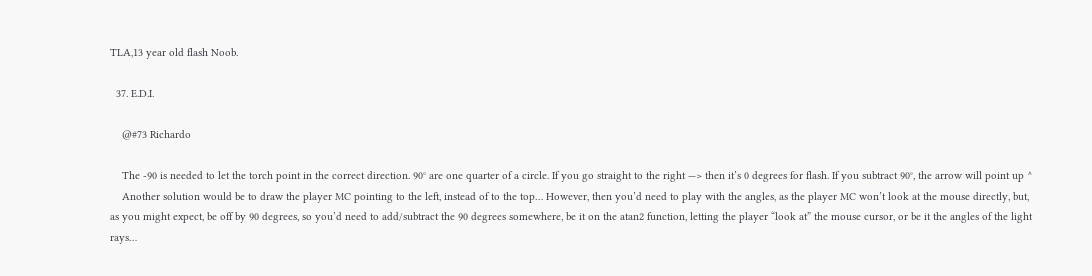TLA,13 year old flash Noob.

  37. E.D.I.

    @#73 Richardo

    The -90 is needed to let the torch point in the correct direction. 90° are one quarter of a circle. If you go straight to the right —> then it’s 0 degrees for flash. If you subtract 90°, the arrow will point up ^
    Another solution would be to draw the player MC pointing to the left, instead of to the top… However, then you’d need to play with the angles, as the player MC won’t look at the mouse directly, but, as you might expect, be off by 90 degrees, so you’d need to add/subtract the 90 degrees somewhere, be it on the atan2 function, letting the player “look at” the mouse cursor, or be it the angles of the light rays…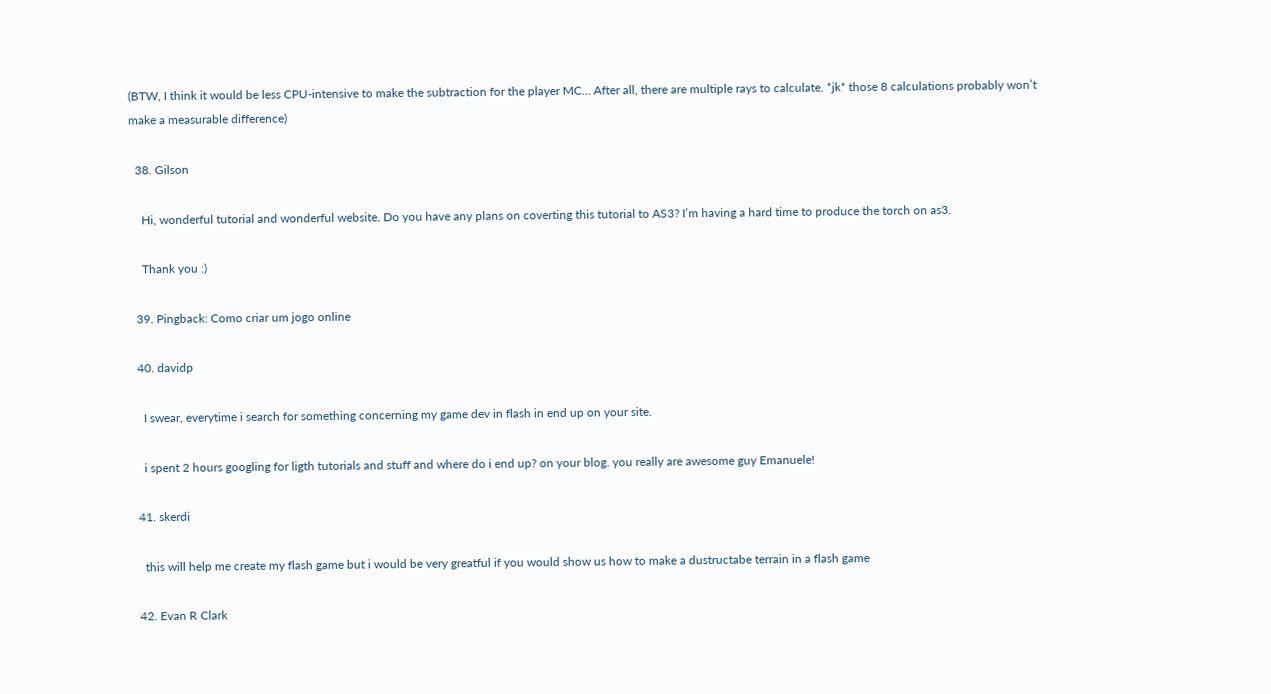(BTW, I think it would be less CPU-intensive to make the subtraction for the player MC… After all, there are multiple rays to calculate. *jk* those 8 calculations probably won’t make a measurable difference)

  38. Gilson

    Hi, wonderful tutorial and wonderful website. Do you have any plans on coverting this tutorial to AS3? I’m having a hard time to produce the torch on as3.

    Thank you :)

  39. Pingback: Como criar um jogo online

  40. davidp

    I swear, everytime i search for something concerning my game dev in flash in end up on your site.

    i spent 2 hours googling for ligth tutorials and stuff and where do i end up? on your blog. you really are awesome guy Emanuele!

  41. skerdi

    this will help me create my flash game but i would be very greatful if you would show us how to make a dustructabe terrain in a flash game

  42. Evan R Clark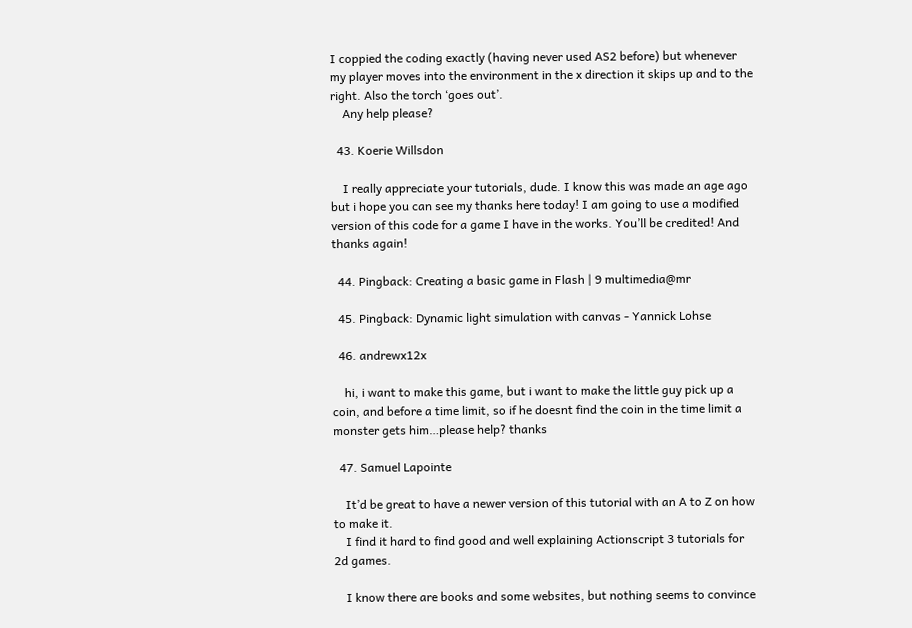I coppied the coding exactly (having never used AS2 before) but whenever my player moves into the environment in the x direction it skips up and to the right. Also the torch ‘goes out’.
    Any help please?

  43. Koerie Willsdon

    I really appreciate your tutorials, dude. I know this was made an age ago but i hope you can see my thanks here today! I am going to use a modified version of this code for a game I have in the works. You’ll be credited! And thanks again!

  44. Pingback: Creating a basic game in Flash | 9 multimedia@mr

  45. Pingback: Dynamic light simulation with canvas - Yannick Lohse

  46. andrewx12x

    hi, i want to make this game, but i want to make the little guy pick up a coin, and before a time limit, so if he doesnt find the coin in the time limit a monster gets him…please help? thanks

  47. Samuel Lapointe

    It’d be great to have a newer version of this tutorial with an A to Z on how to make it.
    I find it hard to find good and well explaining Actionscript 3 tutorials for 2d games.

    I know there are books and some websites, but nothing seems to convince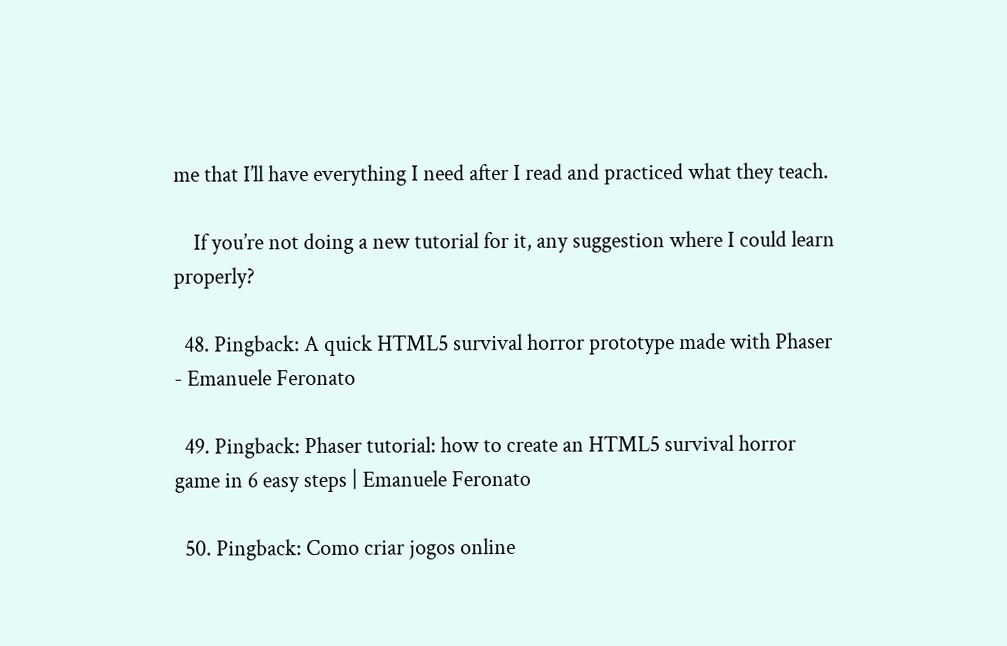me that I’ll have everything I need after I read and practiced what they teach.

    If you’re not doing a new tutorial for it, any suggestion where I could learn properly?

  48. Pingback: A quick HTML5 survival horror prototype made with Phaser - Emanuele Feronato

  49. Pingback: Phaser tutorial: how to create an HTML5 survival horror game in 6 easy steps | Emanuele Feronato

  50. Pingback: Como criar jogos online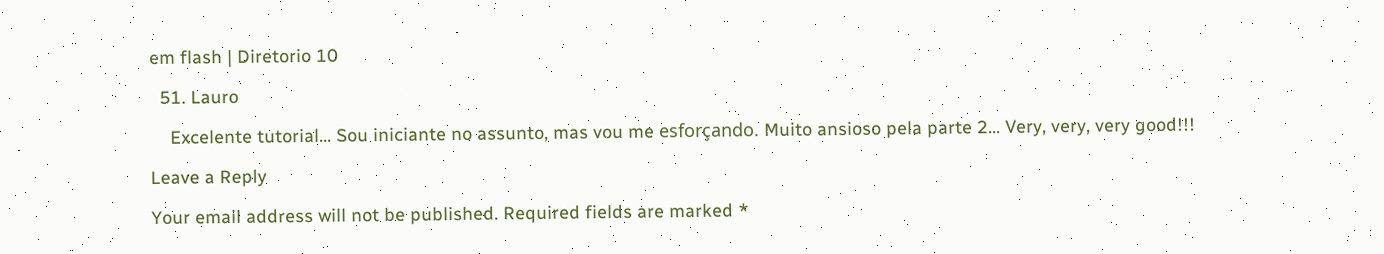em flash | Diretorio 10

  51. Lauro

    Excelente tutorial… Sou iniciante no assunto, mas vou me esforçando. Muito ansioso pela parte 2… Very, very, very good!!!

Leave a Reply

Your email address will not be published. Required fields are marked *